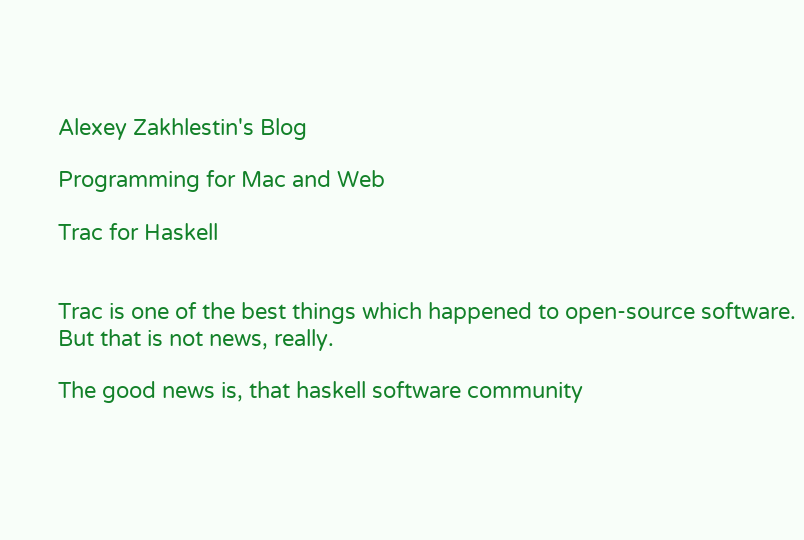Alexey Zakhlestin's Blog

Programming for Mac and Web

Trac for Haskell


Trac is one of the best things which happened to open-source software. But that is not news, really.

The good news is, that haskell software community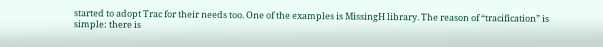started to adopt Trac for their needs too. One of the examples is MissingH library. The reason of “tracification” is simple: there is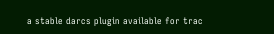a stable darcs plugin available for trac